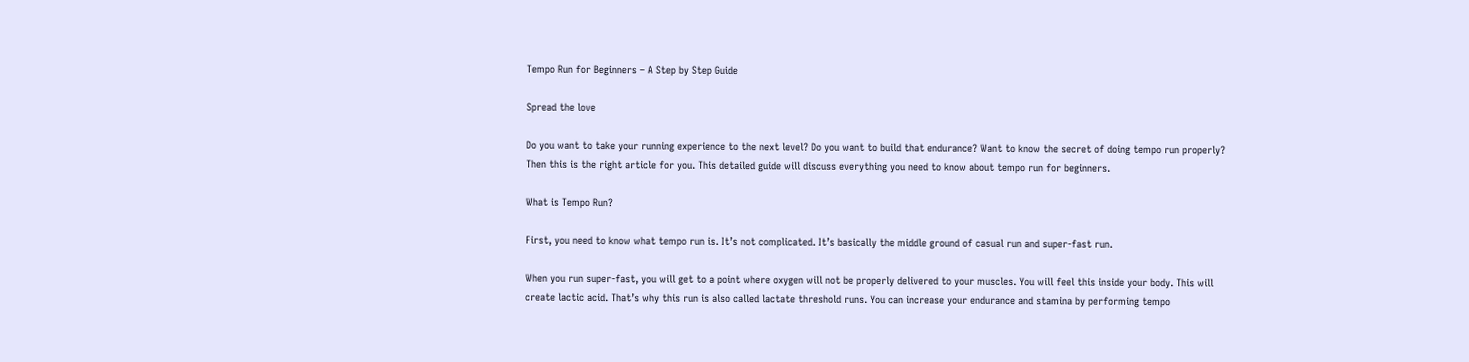Tempo Run for Beginners – A Step by Step Guide

Spread the love

Do you want to take your running experience to the next level? Do you want to build that endurance? Want to know the secret of doing tempo run properly? Then this is the right article for you. This detailed guide will discuss everything you need to know about tempo run for beginners.

What is Tempo Run?

First, you need to know what tempo run is. It’s not complicated. It’s basically the middle ground of casual run and super-fast run.

When you run super-fast, you will get to a point where oxygen will not be properly delivered to your muscles. You will feel this inside your body. This will create lactic acid. That’s why this run is also called lactate threshold runs. You can increase your endurance and stamina by performing tempo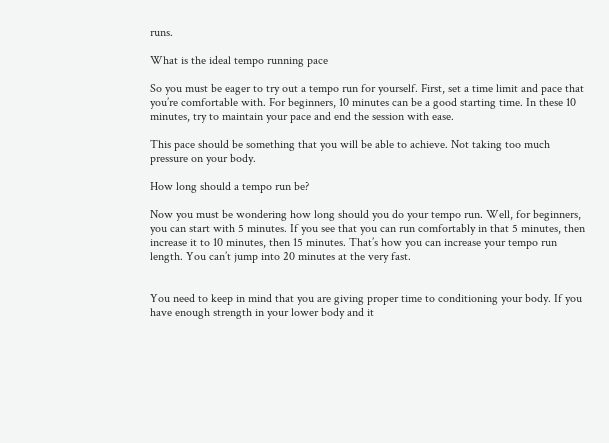runs.

What is the ideal tempo running pace

So you must be eager to try out a tempo run for yourself. First, set a time limit and pace that you’re comfortable with. For beginners, 10 minutes can be a good starting time. In these 10 minutes, try to maintain your pace and end the session with ease.

This pace should be something that you will be able to achieve. Not taking too much pressure on your body.

How long should a tempo run be?

Now you must be wondering how long should you do your tempo run. Well, for beginners, you can start with 5 minutes. If you see that you can run comfortably in that 5 minutes, then increase it to 10 minutes, then 15 minutes. That’s how you can increase your tempo run length. You can’t jump into 20 minutes at the very fast.


You need to keep in mind that you are giving proper time to conditioning your body. If you have enough strength in your lower body and it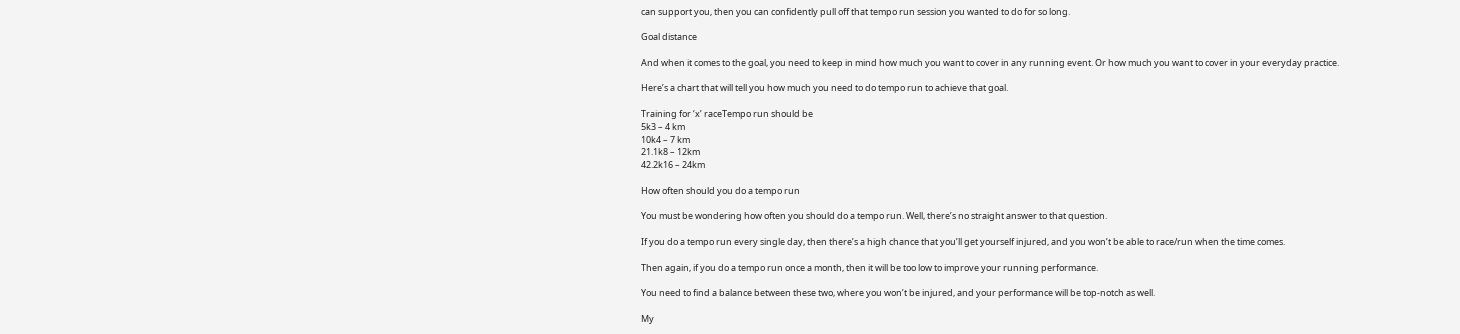can support you, then you can confidently pull off that tempo run session you wanted to do for so long.

Goal distance

And when it comes to the goal, you need to keep in mind how much you want to cover in any running event. Or how much you want to cover in your everyday practice.

Here’s a chart that will tell you how much you need to do tempo run to achieve that goal.

Training for ‘x’ raceTempo run should be
5k3 – 4 km
10k4 – 7 km
21.1k8 – 12km
42.2k16 – 24km

How often should you do a tempo run

You must be wondering how often you should do a tempo run. Well, there’s no straight answer to that question.

If you do a tempo run every single day, then there’s a high chance that you’ll get yourself injured, and you won’t be able to race/run when the time comes.

Then again, if you do a tempo run once a month, then it will be too low to improve your running performance.

You need to find a balance between these two, where you won’t be injured, and your performance will be top-notch as well.

My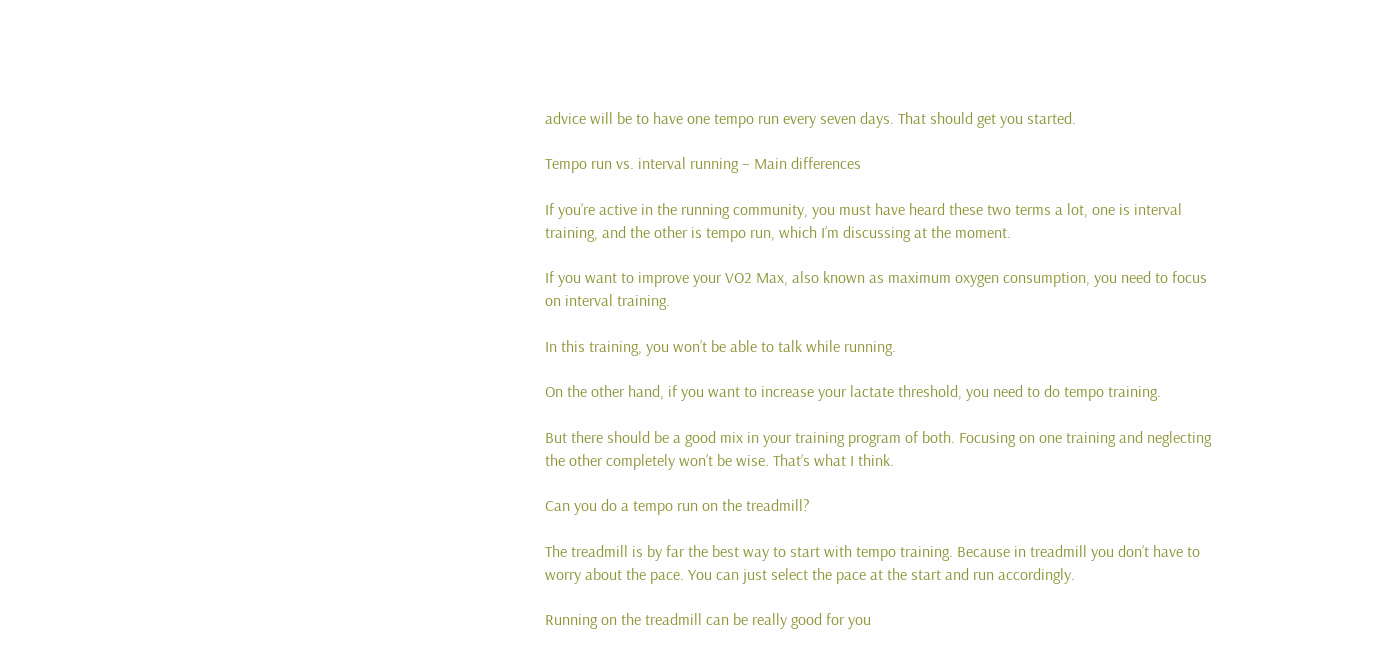advice will be to have one tempo run every seven days. That should get you started.

Tempo run vs. interval running – Main differences

If you’re active in the running community, you must have heard these two terms a lot, one is interval training, and the other is tempo run, which I’m discussing at the moment.

If you want to improve your VO2 Max, also known as maximum oxygen consumption, you need to focus on interval training.

In this training, you won’t be able to talk while running.

On the other hand, if you want to increase your lactate threshold, you need to do tempo training.

But there should be a good mix in your training program of both. Focusing on one training and neglecting the other completely won’t be wise. That’s what I think.

Can you do a tempo run on the treadmill?

The treadmill is by far the best way to start with tempo training. Because in treadmill you don’t have to worry about the pace. You can just select the pace at the start and run accordingly.

Running on the treadmill can be really good for you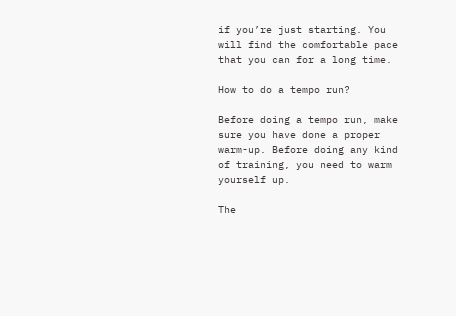if you’re just starting. You will find the comfortable pace that you can for a long time.

How to do a tempo run?

Before doing a tempo run, make sure you have done a proper warm-up. Before doing any kind of training, you need to warm yourself up.

The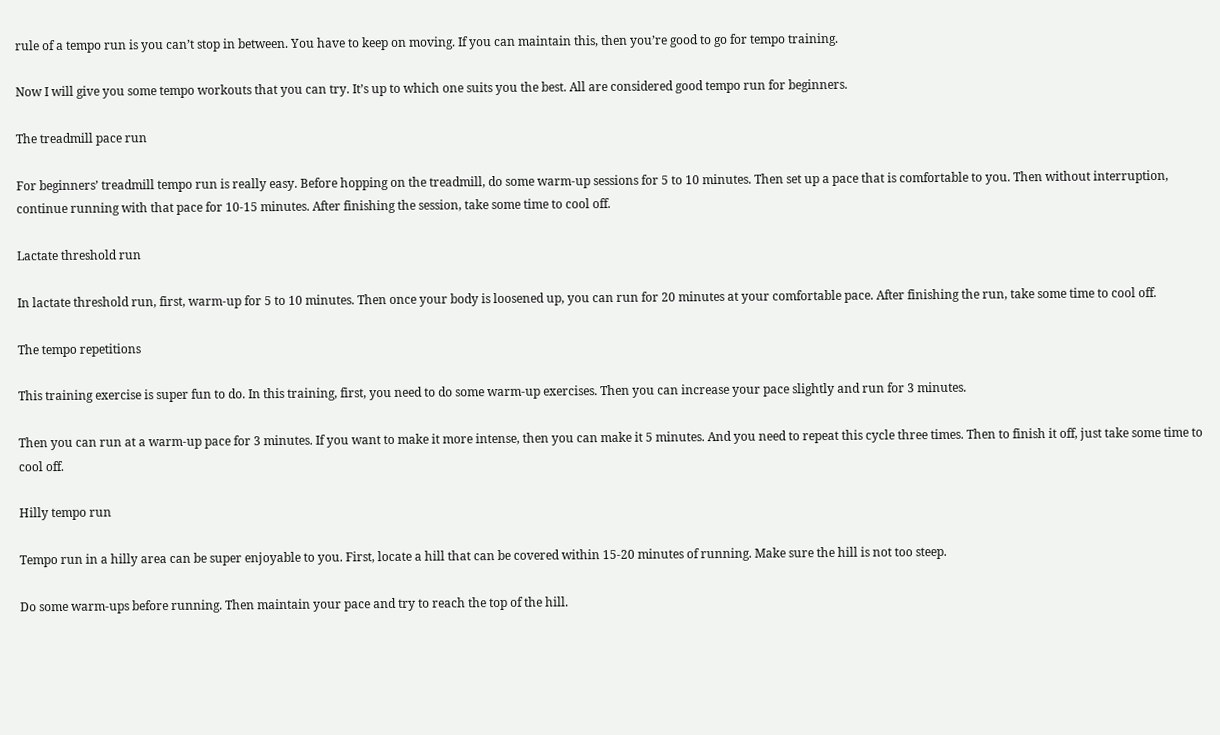rule of a tempo run is you can’t stop in between. You have to keep on moving. If you can maintain this, then you’re good to go for tempo training.

Now I will give you some tempo workouts that you can try. It’s up to which one suits you the best. All are considered good tempo run for beginners.

The treadmill pace run

For beginners’ treadmill tempo run is really easy. Before hopping on the treadmill, do some warm-up sessions for 5 to 10 minutes. Then set up a pace that is comfortable to you. Then without interruption, continue running with that pace for 10-15 minutes. After finishing the session, take some time to cool off.

Lactate threshold run

In lactate threshold run, first, warm-up for 5 to 10 minutes. Then once your body is loosened up, you can run for 20 minutes at your comfortable pace. After finishing the run, take some time to cool off.

The tempo repetitions

This training exercise is super fun to do. In this training, first, you need to do some warm-up exercises. Then you can increase your pace slightly and run for 3 minutes.

Then you can run at a warm-up pace for 3 minutes. If you want to make it more intense, then you can make it 5 minutes. And you need to repeat this cycle three times. Then to finish it off, just take some time to cool off.

Hilly tempo run

Tempo run in a hilly area can be super enjoyable to you. First, locate a hill that can be covered within 15-20 minutes of running. Make sure the hill is not too steep.

Do some warm-ups before running. Then maintain your pace and try to reach the top of the hill.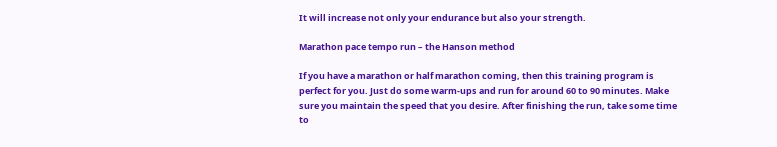It will increase not only your endurance but also your strength.

Marathon pace tempo run – the Hanson method

If you have a marathon or half marathon coming, then this training program is perfect for you. Just do some warm-ups and run for around 60 to 90 minutes. Make sure you maintain the speed that you desire. After finishing the run, take some time to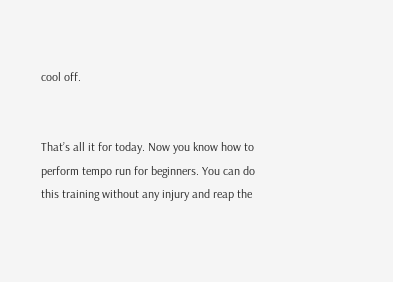cool off.


That’s all it for today. Now you know how to perform tempo run for beginners. You can do this training without any injury and reap the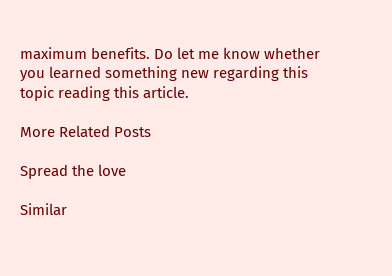maximum benefits. Do let me know whether you learned something new regarding this topic reading this article.

More Related Posts

Spread the love

Similar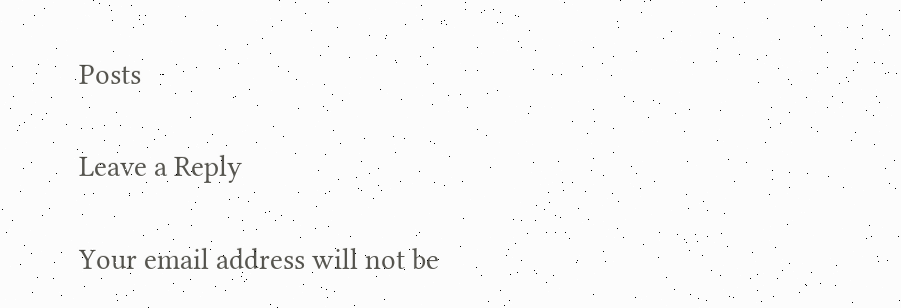Posts

Leave a Reply

Your email address will not be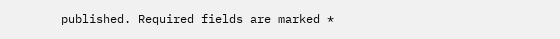published. Required fields are marked *